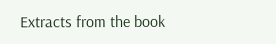Extracts from the book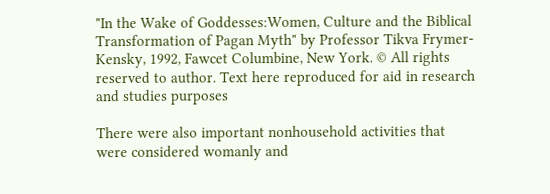"In the Wake of Goddesses:Women, Culture and the Biblical Transformation of Pagan Myth" by Professor Tikva Frymer-Kensky, 1992, Fawcet Columbine, New York. © All rights reserved to author. Text here reproduced for aid in research and studies purposes

There were also important nonhousehold activities that were considered womanly and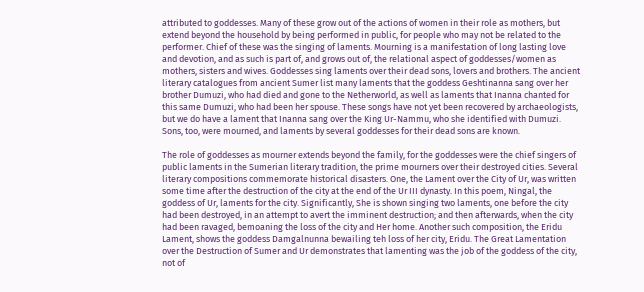attributed to goddesses. Many of these grow out of the actions of women in their role as mothers, but extend beyond the household by being performed in public, for people who may not be related to the performer. Chief of these was the singing of laments. Mourning is a manifestation of long lasting love and devotion, and as such is part of, and grows out of, the relational aspect of goddesses/women as mothers, sisters and wives. Goddesses sing laments over their dead sons, lovers and brothers. The ancient literary catalogues from ancient Sumer list many laments that the goddess Geshtinanna sang over her brother Dumuzi, who had died and gone to the Netherworld, as well as laments that Inanna chanted for this same Dumuzi, who had been her spouse. These songs have not yet been recovered by archaeologists, but we do have a lament that Inanna sang over the King Ur-Nammu, who she identified with Dumuzi. Sons, too, were mourned, and laments by several goddesses for their dead sons are known.

The role of goddesses as mourner extends beyond the family, for the goddesses were the chief singers of public laments in the Sumerian literary tradition, the prime mourners over their destroyed cities. Several literary compositions commemorate historical disasters. One, the Lament over the City of Ur, was written some time after the destruction of the city at the end of the Ur III dynasty. In this poem, Ningal, the goddess of Ur, laments for the city. Significantly, She is shown singing two laments, one before the city had been destroyed, in an attempt to avert the imminent destruction; and then afterwards, when the city had been ravaged, bemoaning the loss of the city and Her home. Another such composition, the Eridu Lament, shows the goddess Damgalnunna bewailing teh loss of her city, Eridu. The Great Lamentation over the Destruction of Sumer and Ur demonstrates that lamenting was the job of the goddess of the city, not of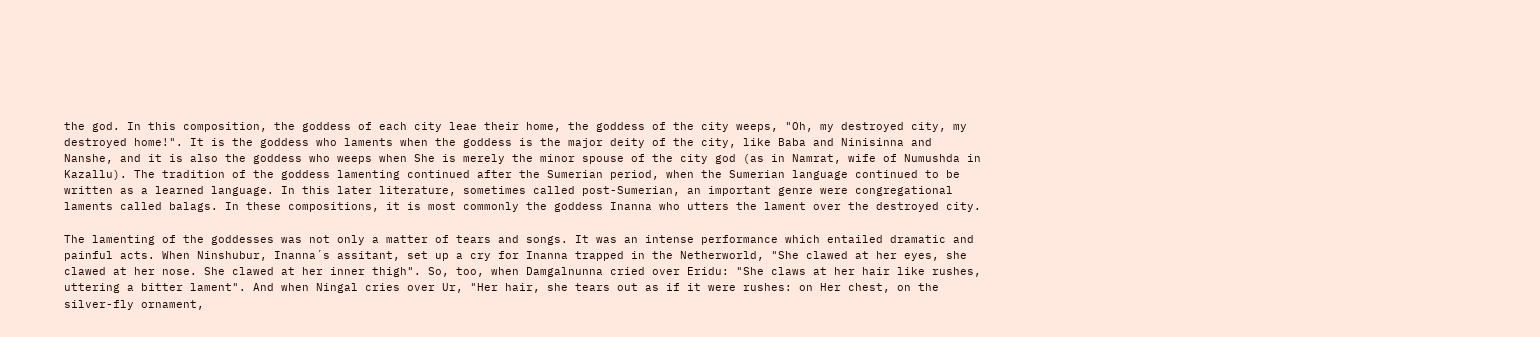the god. In this composition, the goddess of each city leae their home, the goddess of the city weeps, "Oh, my destroyed city, my destroyed home!". It is the goddess who laments when the goddess is the major deity of the city, like Baba and Ninisinna and Nanshe, and it is also the goddess who weeps when She is merely the minor spouse of the city god (as in Namrat, wife of Numushda in Kazallu). The tradition of the goddess lamenting continued after the Sumerian period, when the Sumerian language continued to be written as a learned language. In this later literature, sometimes called post-Sumerian, an important genre were congregational laments called balags. In these compositions, it is most commonly the goddess Inanna who utters the lament over the destroyed city.

The lamenting of the goddesses was not only a matter of tears and songs. It was an intense performance which entailed dramatic and painful acts. When Ninshubur, Inanna´s assitant, set up a cry for Inanna trapped in the Netherworld, "She clawed at her eyes, she clawed at her nose. She clawed at her inner thigh". So, too, when Damgalnunna cried over Eridu: "She claws at her hair like rushes, uttering a bitter lament". And when Ningal cries over Ur, "Her hair, she tears out as if it were rushes: on Her chest, on the silver-fly ornament,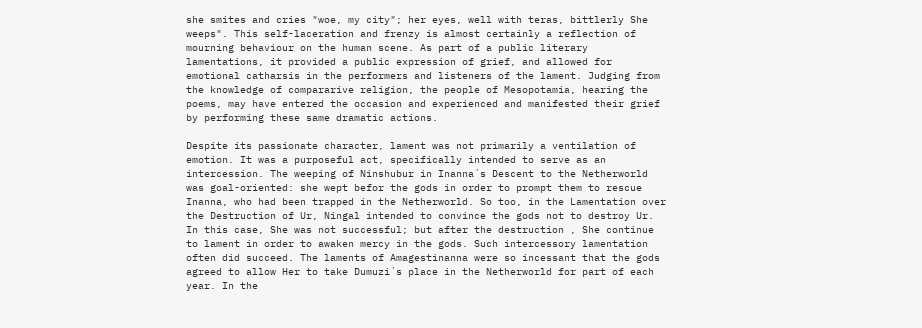she smites and cries "woe, my city"; her eyes, well with teras, bittlerly She weeps". This self-laceration and frenzy is almost certainly a reflection of mourning behaviour on the human scene. As part of a public literary lamentations, it provided a public expression of grief, and allowed for emotional catharsis in the performers and listeners of the lament. Judging from the knowledge of compararive religion, the people of Mesopotamia, hearing the poems, may have entered the occasion and experienced and manifested their grief by performing these same dramatic actions.

Despite its passionate character, lament was not primarily a ventilation of emotion. It was a purposeful act, specifically intended to serve as an intercession. The weeping of Ninshubur in Inanna´s Descent to the Netherworld was goal-oriented: she wept befor the gods in order to prompt them to rescue Inanna, who had been trapped in the Netherworld. So too, in the Lamentation over the Destruction of Ur, Ningal intended to convince the gods not to destroy Ur. In this case, She was not successful; but after the destruction , She continue to lament in order to awaken mercy in the gods. Such intercessory lamentation often did succeed. The laments of Amagestinanna were so incessant that the gods agreed to allow Her to take Dumuzi´s place in the Netherworld for part of each year. In the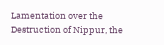Lamentation over the Destruction of Nippur, the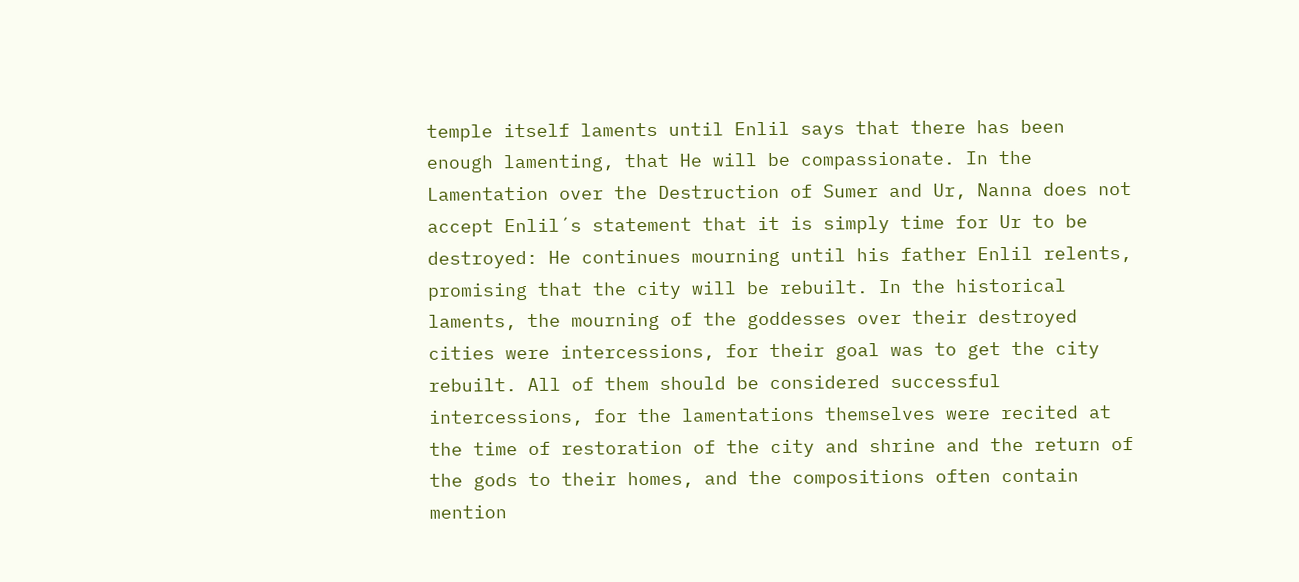temple itself laments until Enlil says that there has been enough lamenting, that He will be compassionate. In the Lamentation over the Destruction of Sumer and Ur, Nanna does not accept Enlil´s statement that it is simply time for Ur to be destroyed: He continues mourning until his father Enlil relents, promising that the city will be rebuilt. In the historical laments, the mourning of the goddesses over their destroyed cities were intercessions, for their goal was to get the city rebuilt. All of them should be considered successful intercessions, for the lamentations themselves were recited at the time of restoration of the city and shrine and the return of the gods to their homes, and the compositions often contain mention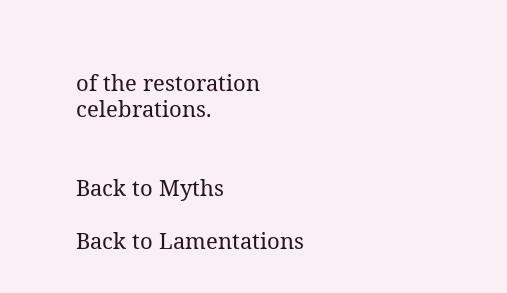of the restoration celebrations.


Back to Myths

Back to Lamentations